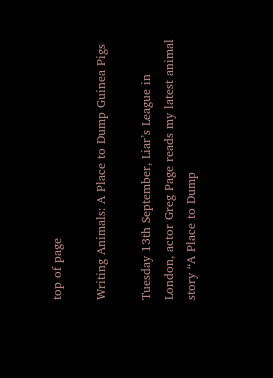top of page

Writing Animals: A Place to Dump Guinea Pigs

Tuesday 13th September, Liar’s League in London, actor Greg Page reads my latest animal story “A Place to Dump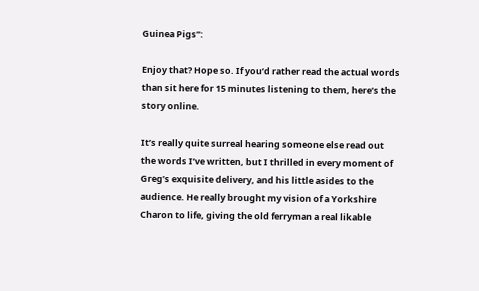Guinea Pigs”:

Enjoy that? Hope so. If you’d rather read the actual words than sit here for 15 minutes listening to them, here’s the story online.

It’s really quite surreal hearing someone else read out the words I’ve written, but I thrilled in every moment of Greg’s exquisite delivery, and his little asides to the audience. He really brought my vision of a Yorkshire Charon to life, giving the old ferryman a real likable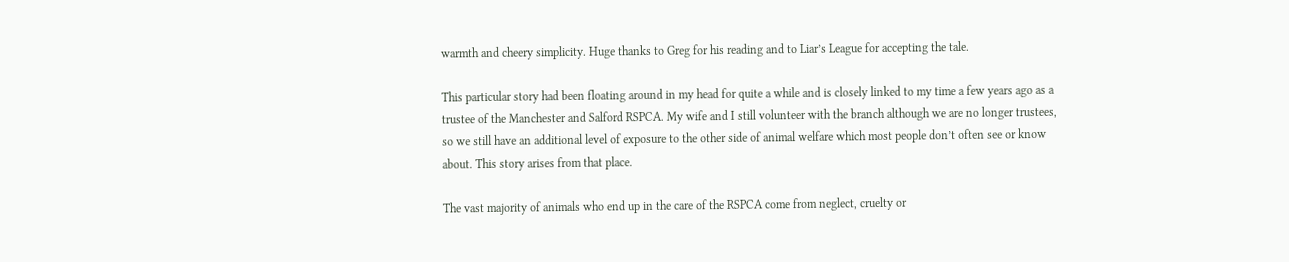warmth and cheery simplicity. Huge thanks to Greg for his reading and to Liar’s League for accepting the tale.

This particular story had been floating around in my head for quite a while and is closely linked to my time a few years ago as a trustee of the Manchester and Salford RSPCA. My wife and I still volunteer with the branch although we are no longer trustees, so we still have an additional level of exposure to the other side of animal welfare which most people don’t often see or know about. This story arises from that place.

The vast majority of animals who end up in the care of the RSPCA come from neglect, cruelty or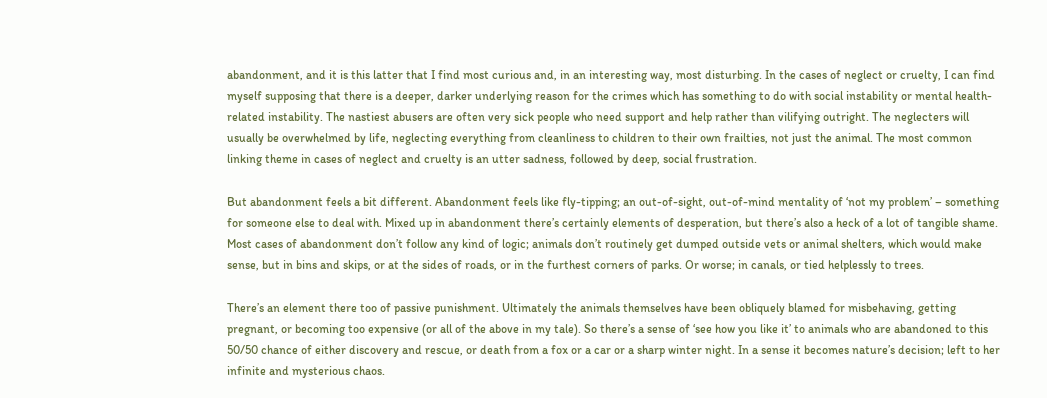abandonment, and it is this latter that I find most curious and, in an interesting way, most disturbing. In the cases of neglect or cruelty, I can find myself supposing that there is a deeper, darker underlying reason for the crimes which has something to do with social instability or mental health-related instability. The nastiest abusers are often very sick people who need support and help rather than vilifying outright. The neglecters will usually be overwhelmed by life, neglecting everything from cleanliness to children to their own frailties, not just the animal. The most common linking theme in cases of neglect and cruelty is an utter sadness, followed by deep, social frustration.

But abandonment feels a bit different. Abandonment feels like fly-tipping; an out-of-sight, out-of-mind mentality of ‘not my problem’ – something for someone else to deal with. Mixed up in abandonment there’s certainly elements of desperation, but there’s also a heck of a lot of tangible shame. Most cases of abandonment don’t follow any kind of logic; animals don’t routinely get dumped outside vets or animal shelters, which would make sense, but in bins and skips, or at the sides of roads, or in the furthest corners of parks. Or worse; in canals, or tied helplessly to trees.

There’s an element there too of passive punishment. Ultimately the animals themselves have been obliquely blamed for misbehaving, getting pregnant, or becoming too expensive (or all of the above in my tale). So there’s a sense of ‘see how you like it’ to animals who are abandoned to this 50/50 chance of either discovery and rescue, or death from a fox or a car or a sharp winter night. In a sense it becomes nature’s decision; left to her infinite and mysterious chaos.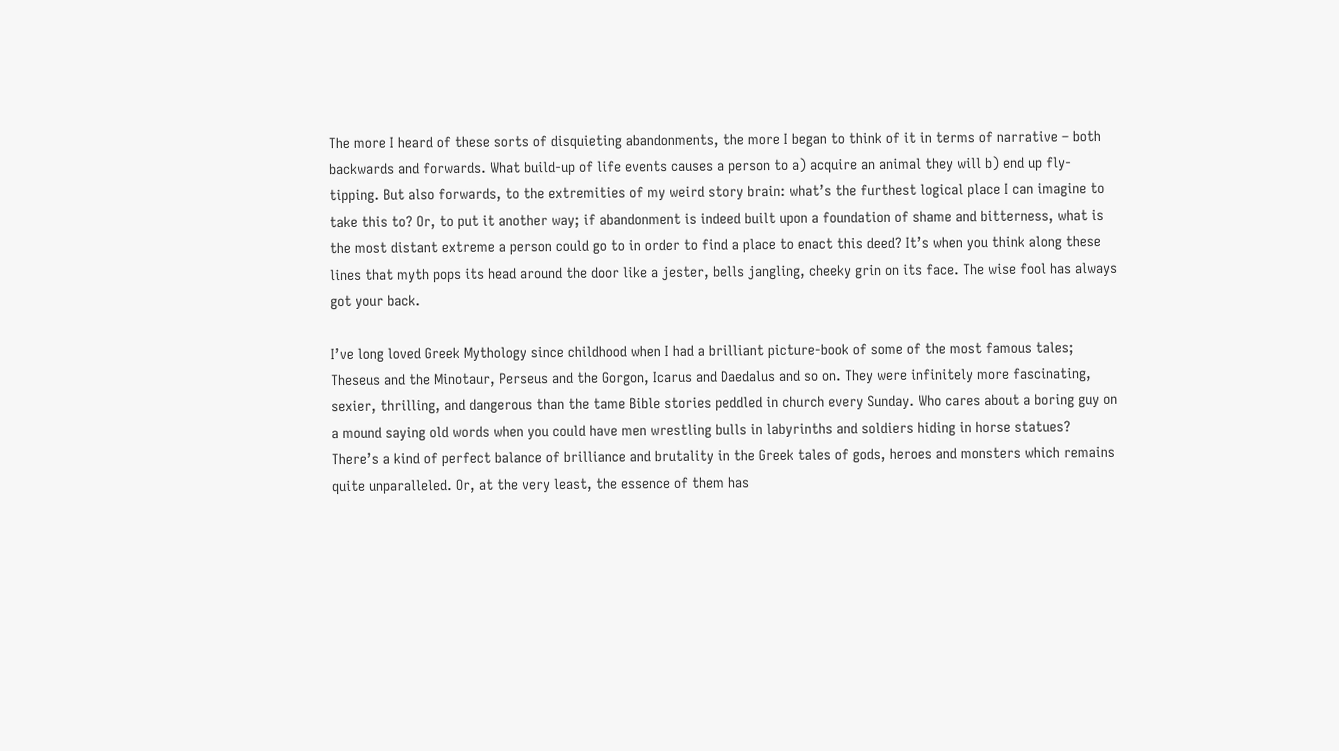The more I heard of these sorts of disquieting abandonments, the more I began to think of it in terms of narrative – both backwards and forwards. What build-up of life events causes a person to a) acquire an animal they will b) end up fly-tipping. But also forwards, to the extremities of my weird story brain: what’s the furthest logical place I can imagine to take this to? Or, to put it another way; if abandonment is indeed built upon a foundation of shame and bitterness, what is the most distant extreme a person could go to in order to find a place to enact this deed? It’s when you think along these lines that myth pops its head around the door like a jester, bells jangling, cheeky grin on its face. The wise fool has always got your back.

I’ve long loved Greek Mythology since childhood when I had a brilliant picture-book of some of the most famous tales; Theseus and the Minotaur, Perseus and the Gorgon, Icarus and Daedalus and so on. They were infinitely more fascinating, sexier, thrilling, and dangerous than the tame Bible stories peddled in church every Sunday. Who cares about a boring guy on a mound saying old words when you could have men wrestling bulls in labyrinths and soldiers hiding in horse statues? There’s a kind of perfect balance of brilliance and brutality in the Greek tales of gods, heroes and monsters which remains quite unparalleled. Or, at the very least, the essence of them has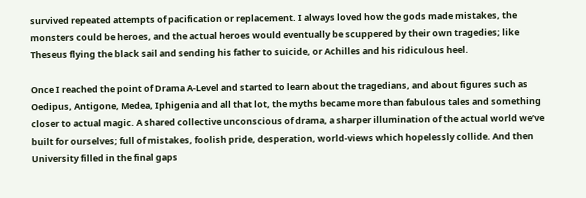survived repeated attempts of pacification or replacement. I always loved how the gods made mistakes, the monsters could be heroes, and the actual heroes would eventually be scuppered by their own tragedies; like Theseus flying the black sail and sending his father to suicide, or Achilles and his ridiculous heel.

Once I reached the point of Drama A-Level and started to learn about the tragedians, and about figures such as Oedipus, Antigone, Medea, Iphigenia and all that lot, the myths became more than fabulous tales and something closer to actual magic. A shared collective unconscious of drama, a sharper illumination of the actual world we’ve built for ourselves; full of mistakes, foolish pride, desperation, world-views which hopelessly collide. And then University filled in the final gaps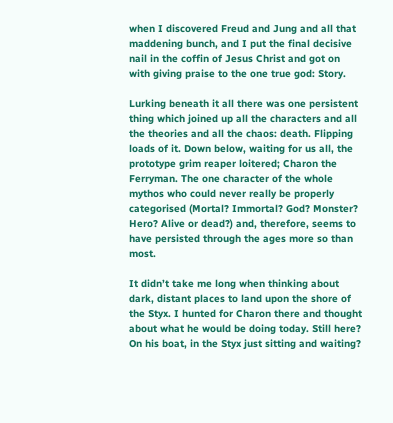when I discovered Freud and Jung and all that maddening bunch, and I put the final decisive nail in the coffin of Jesus Christ and got on with giving praise to the one true god: Story.

Lurking beneath it all there was one persistent thing which joined up all the characters and all the theories and all the chaos: death. Flipping loads of it. Down below, waiting for us all, the prototype grim reaper loitered; Charon the Ferryman. The one character of the whole mythos who could never really be properly categorised (Mortal? Immortal? God? Monster? Hero? Alive or dead?) and, therefore, seems to have persisted through the ages more so than most.

It didn’t take me long when thinking about dark, distant places to land upon the shore of the Styx. I hunted for Charon there and thought about what he would be doing today. Still here? On his boat, in the Styx just sitting and waiting?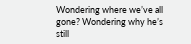Wondering where we’ve all gone? Wondering why he’s still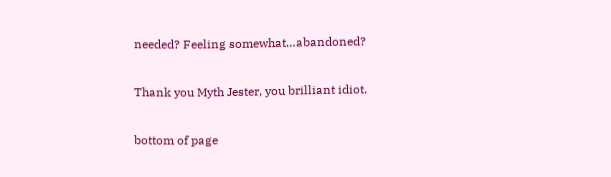needed? Feeling somewhat…abandoned?

Thank you Myth Jester, you brilliant idiot.

bottom of page